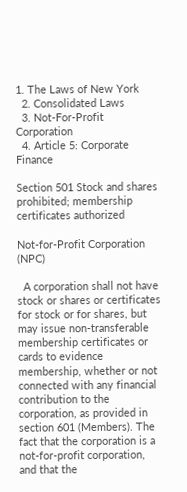1. The Laws of New York
  2. Consolidated Laws
  3. Not-For-Profit Corporation
  4. Article 5: Corporate Finance

Section 501 Stock and shares prohibited; membership certificates authorized

Not-for-Profit Corporation (NPC)

  A corporation shall not have stock or shares or certificates for stock or for shares, but may issue non-transferable membership certificates or cards to evidence membership, whether or not connected with any financial contribution to the corporation, as provided in section 601 (Members). The fact that the corporation is a not-for-profit corporation, and that the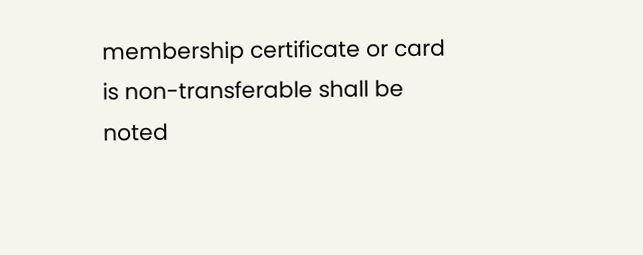membership certificate or card is non-transferable shall be noted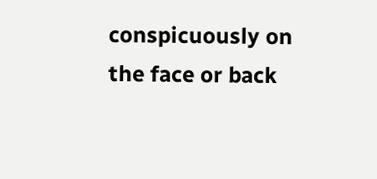conspicuously on the face or back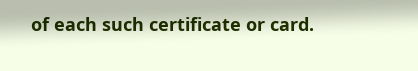of each such certificate or card.